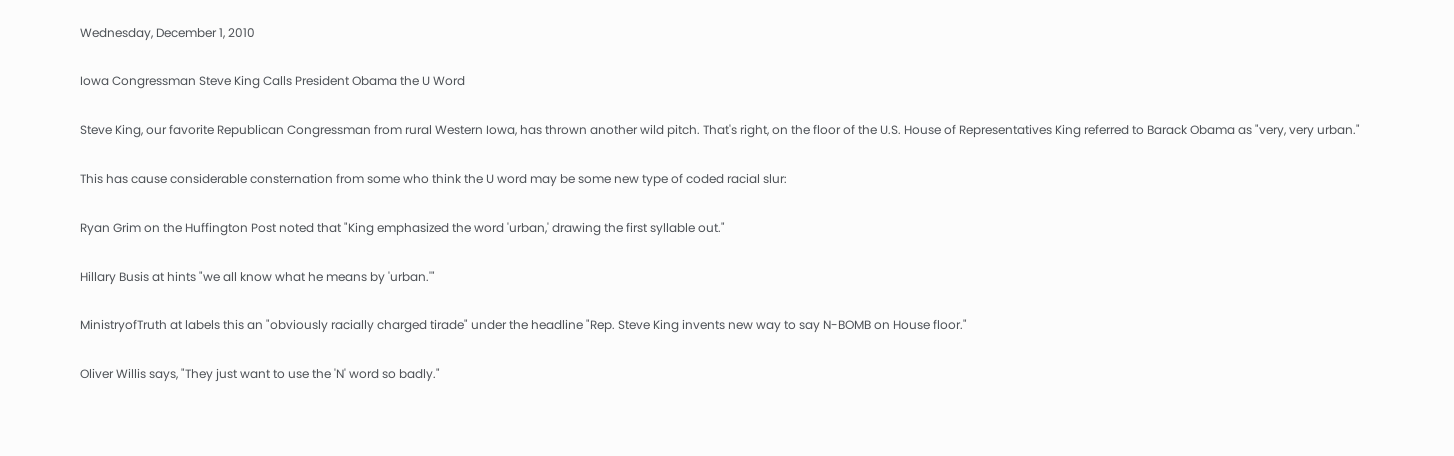Wednesday, December 1, 2010

Iowa Congressman Steve King Calls President Obama the U Word

Steve King, our favorite Republican Congressman from rural Western Iowa, has thrown another wild pitch. That's right, on the floor of the U.S. House of Representatives King referred to Barack Obama as "very, very urban."

This has cause considerable consternation from some who think the U word may be some new type of coded racial slur:

Ryan Grim on the Huffington Post noted that "King emphasized the word 'urban,' drawing the first syllable out."

Hillary Busis at hints "we all know what he means by 'urban.'"

MinistryofTruth at labels this an "obviously racially charged tirade" under the headline "Rep. Steve King invents new way to say N-BOMB on House floor."

Oliver Willis says, "They just want to use the 'N' word so badly."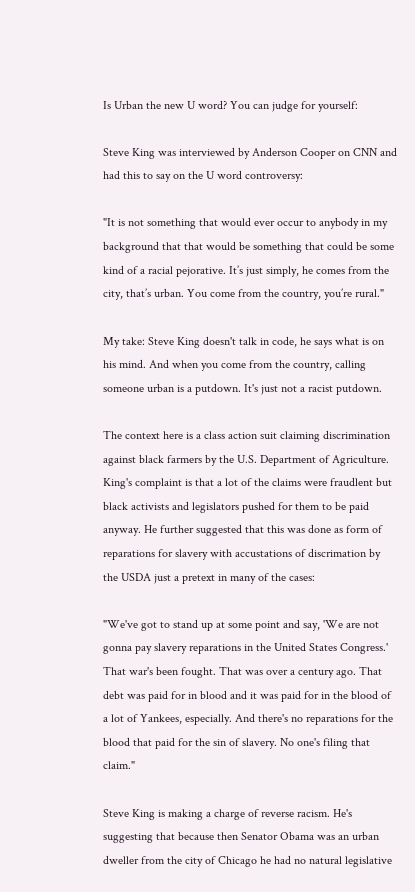Is Urban the new U word? You can judge for yourself:

Steve King was interviewed by Anderson Cooper on CNN and had this to say on the U word controversy:

"It is not something that would ever occur to anybody in my background that that would be something that could be some kind of a racial pejorative. It’s just simply, he comes from the city, that’s urban. You come from the country, you’re rural."

My take: Steve King doesn't talk in code, he says what is on his mind. And when you come from the country, calling someone urban is a putdown. It's just not a racist putdown.

The context here is a class action suit claiming discrimination against black farmers by the U.S. Department of Agriculture. King's complaint is that a lot of the claims were fraudlent but black activists and legislators pushed for them to be paid anyway. He further suggested that this was done as form of reparations for slavery with accustations of discrimation by the USDA just a pretext in many of the cases:

"We've got to stand up at some point and say, 'We are not gonna pay slavery reparations in the United States Congress.' That war's been fought. That was over a century ago. That debt was paid for in blood and it was paid for in the blood of a lot of Yankees, especially. And there's no reparations for the blood that paid for the sin of slavery. No one's filing that claim."

Steve King is making a charge of reverse racism. He's suggesting that because then Senator Obama was an urban dweller from the city of Chicago he had no natural legislative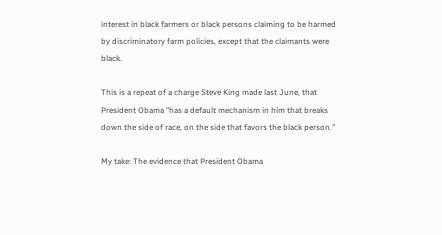interest in black farmers or black persons claiming to be harmed by discriminatory farm policies, except that the claimants were black.

This is a repeat of a charge Steve King made last June, that President Obama "has a default mechanism in him that breaks down the side of race, on the side that favors the black person."

My take: The evidence that President Obama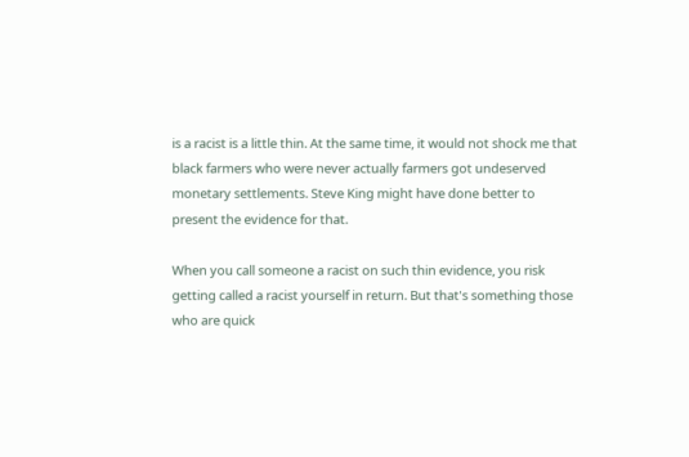is a racist is a little thin. At the same time, it would not shock me that black farmers who were never actually farmers got undeserved monetary settlements. Steve King might have done better to present the evidence for that.

When you call someone a racist on such thin evidence, you risk getting called a racist yourself in return. But that's something those who are quick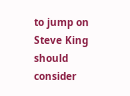to jump on Steve King should consider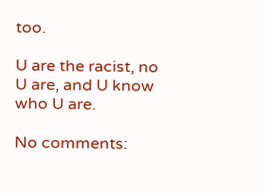too.

U are the racist, no U are, and U know who U are.

No comments: